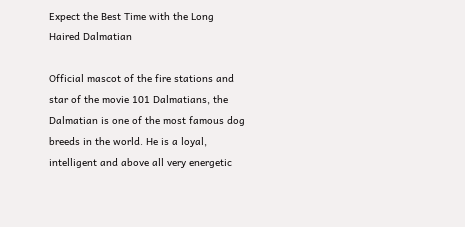Expect the Best Time with the Long Haired Dalmatian

Official mascot of the fire stations and star of the movie 101 Dalmatians, the Dalmatian is one of the most famous dog breeds in the world. He is a loyal, intelligent and above all very energetic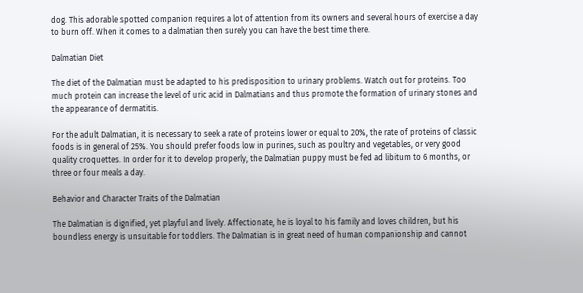dog. This adorable spotted companion requires a lot of attention from its owners and several hours of exercise a day to burn off. When it comes to a dalmatian then surely you can have the best time there.

Dalmatian Diet

The diet of the Dalmatian must be adapted to his predisposition to urinary problems. Watch out for proteins. Too much protein can increase the level of uric acid in Dalmatians and thus promote the formation of urinary stones and the appearance of dermatitis.

For the adult Dalmatian, it is necessary to seek a rate of proteins lower or equal to 20%, the rate of proteins of classic foods is in general of 25%. You should prefer foods low in purines, such as poultry and vegetables, or very good quality croquettes. In order for it to develop properly, the Dalmatian puppy must be fed ad libitum to 6 months, or three or four meals a day.

Behavior and Character Traits of the Dalmatian

The Dalmatian is dignified, yet playful and lively. Affectionate, he is loyal to his family and loves children, but his boundless energy is unsuitable for toddlers. The Dalmatian is in great need of human companionship and cannot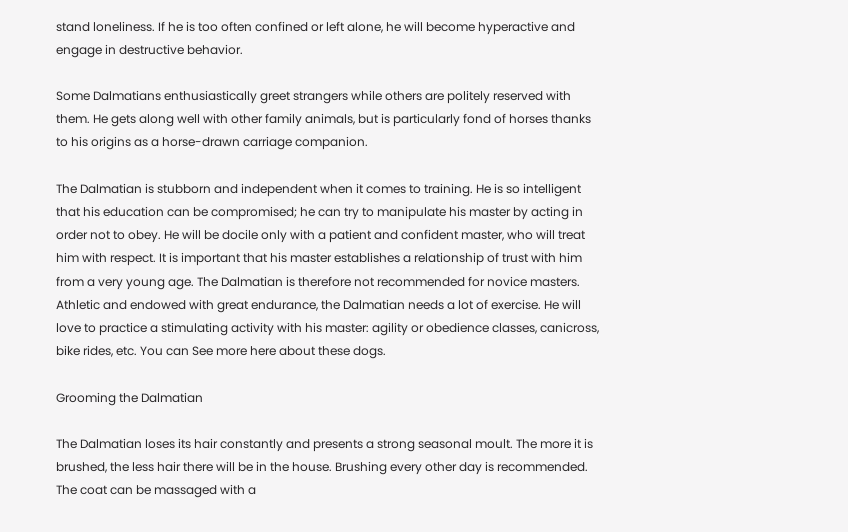stand loneliness. If he is too often confined or left alone, he will become hyperactive and engage in destructive behavior.

Some Dalmatians enthusiastically greet strangers while others are politely reserved with them. He gets along well with other family animals, but is particularly fond of horses thanks to his origins as a horse-drawn carriage companion.

The Dalmatian is stubborn and independent when it comes to training. He is so intelligent that his education can be compromised; he can try to manipulate his master by acting in order not to obey. He will be docile only with a patient and confident master, who will treat him with respect. It is important that his master establishes a relationship of trust with him from a very young age. The Dalmatian is therefore not recommended for novice masters. Athletic and endowed with great endurance, the Dalmatian needs a lot of exercise. He will love to practice a stimulating activity with his master: agility or obedience classes, canicross, bike rides, etc. You can See more here about these dogs.

Grooming the Dalmatian

The Dalmatian loses its hair constantly and presents a strong seasonal moult. The more it is brushed, the less hair there will be in the house. Brushing every other day is recommended. The coat can be massaged with a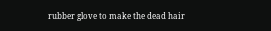rubber glove to make the dead hair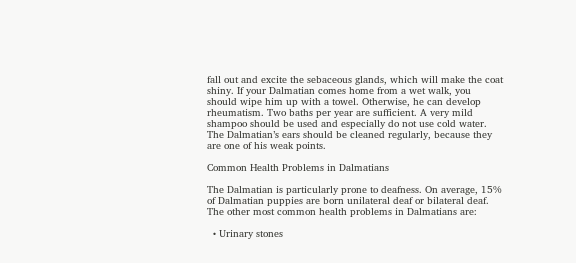fall out and excite the sebaceous glands, which will make the coat shiny. If your Dalmatian comes home from a wet walk, you should wipe him up with a towel. Otherwise, he can develop rheumatism. Two baths per year are sufficient. A very mild shampoo should be used and especially do not use cold water. The Dalmatian’s ears should be cleaned regularly, because they are one of his weak points.

Common Health Problems in Dalmatians

The Dalmatian is particularly prone to deafness. On average, 15% of Dalmatian puppies are born unilateral deaf or bilateral deaf. The other most common health problems in Dalmatians are:

  • Urinary stones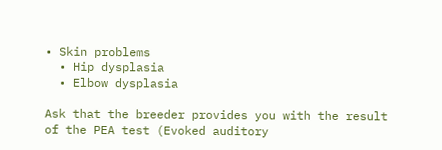• Skin problems
  • Hip dysplasia
  • Elbow dysplasia

Ask that the breeder provides you with the result of the PEA test (Evoked auditory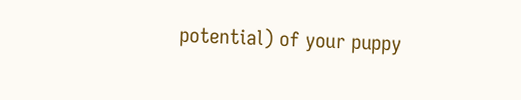potential) of your puppy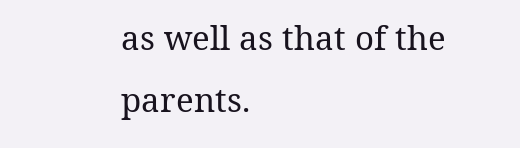as well as that of the parents.